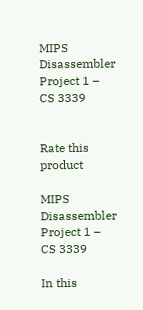MIPS Disassembler Project 1 – CS 3339


Rate this product

MIPS Disassembler
Project 1 – CS 3339

In this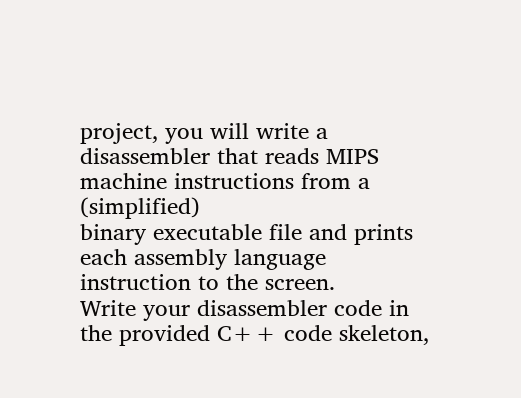project, you will write a disassembler that reads MIPS machine instructions from a (simplified)
binary executable file and prints each assembly language instruction to the screen.
Write your disassembler code in the provided C++ code skeleton,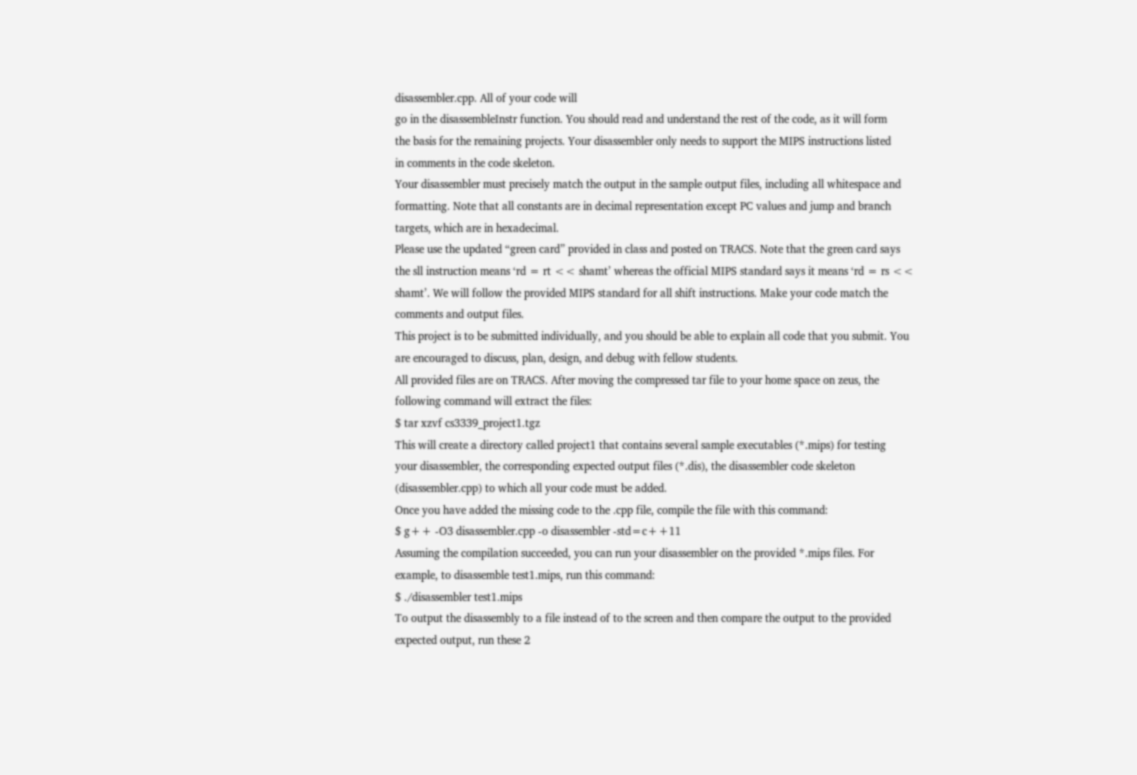disassembler.cpp. All of your code will
go in the disassembleInstr function. You should read and understand the rest of the code, as it will form
the basis for the remaining projects. Your disassembler only needs to support the MIPS instructions listed
in comments in the code skeleton.
Your disassembler must precisely match the output in the sample output files, including all whitespace and
formatting. Note that all constants are in decimal representation except PC values and jump and branch
targets, which are in hexadecimal.
Please use the updated “green card” provided in class and posted on TRACS. Note that the green card says
the sll instruction means ‘rd = rt << shamt’ whereas the official MIPS standard says it means ‘rd = rs <<
shamt’. We will follow the provided MIPS standard for all shift instructions. Make your code match the
comments and output files.
This project is to be submitted individually, and you should be able to explain all code that you submit. You
are encouraged to discuss, plan, design, and debug with fellow students.
All provided files are on TRACS. After moving the compressed tar file to your home space on zeus, the
following command will extract the files:
$ tar xzvf cs3339_project1.tgz
This will create a directory called project1 that contains several sample executables (*.mips) for testing
your disassembler, the corresponding expected output files (*.dis), the disassembler code skeleton
(disassembler.cpp) to which all your code must be added.
Once you have added the missing code to the .cpp file, compile the file with this command:
$ g++ -O3 disassembler.cpp -o disassembler -std=c++11
Assuming the compilation succeeded, you can run your disassembler on the provided *.mips files. For
example, to disassemble test1.mips, run this command:
$ ./disassembler test1.mips
To output the disassembly to a file instead of to the screen and then compare the output to the provided
expected output, run these 2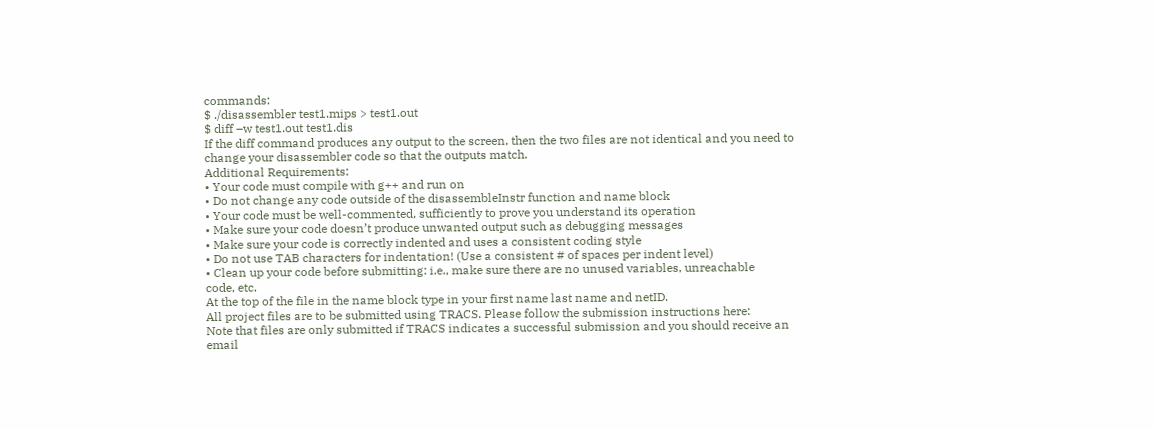commands:
$ ./disassembler test1.mips > test1.out
$ diff –w test1.out test1.dis
If the diff command produces any output to the screen, then the two files are not identical and you need to
change your disassembler code so that the outputs match.
Additional Requirements:
• Your code must compile with g++ and run on
• Do not change any code outside of the disassembleInstr function and name block
• Your code must be well-commented, sufficiently to prove you understand its operation
• Make sure your code doesn’t produce unwanted output such as debugging messages
• Make sure your code is correctly indented and uses a consistent coding style
• Do not use TAB characters for indentation! (Use a consistent # of spaces per indent level)
• Clean up your code before submitting: i.e., make sure there are no unused variables, unreachable
code, etc.
At the top of the file in the name block type in your first name last name and netID.
All project files are to be submitted using TRACS. Please follow the submission instructions here:
Note that files are only submitted if TRACS indicates a successful submission and you should receive an
email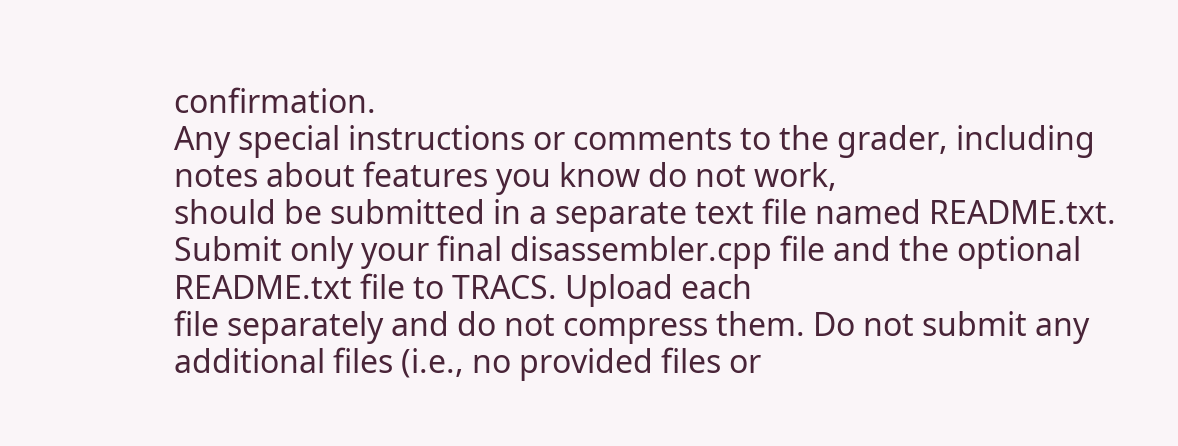confirmation.
Any special instructions or comments to the grader, including notes about features you know do not work,
should be submitted in a separate text file named README.txt.
Submit only your final disassembler.cpp file and the optional README.txt file to TRACS. Upload each
file separately and do not compress them. Do not submit any additional files (i.e., no provided files or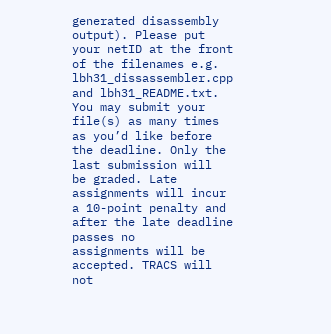generated disassembly output). Please put your netID at the front of the filenames e.g.
lbh31_dissassembler.cpp and lbh31_README.txt.
You may submit your file(s) as many times as you’d like before the deadline. Only the last submission will
be graded. Late assignments will incur a 10-point penalty and after the late deadline passes no
assignments will be accepted. TRACS will not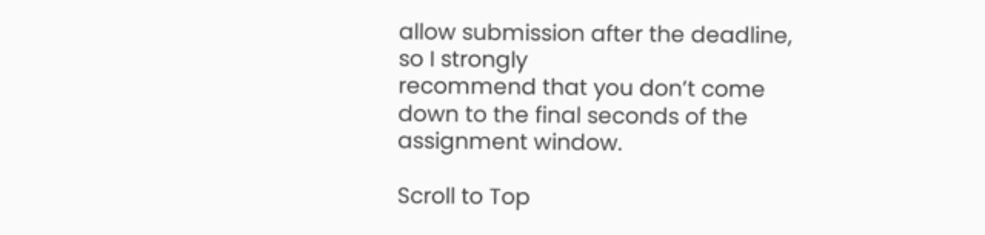allow submission after the deadline, so I strongly
recommend that you don’t come down to the final seconds of the assignment window.

Scroll to Top